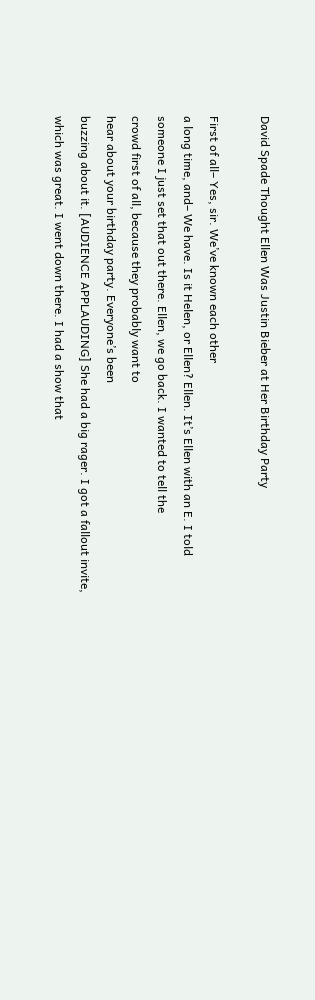David Spade Thought Ellen Was Justin Bieber at Her Birthday Party

First of all– Yes, sir. We’ve known each other
a long time, and– We have. Is it Helen, or Ellen? Ellen. It’s Ellen with an E. I told
someone I just set that out there. Ellen, we go back. I wanted to tell the
crowd first of all, because they probably want to
hear about your birthday party. Everyone’s been
buzzing about it. [AUDIENCE APPLAUDING] She had a big rager. I got a fallout invite,
which was great. I went down there. I had a show that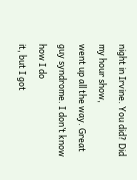night in Irvine. You did? Did my hour show,
went up all the way. Great guy syndrome. I don’t know how I do
it, but I got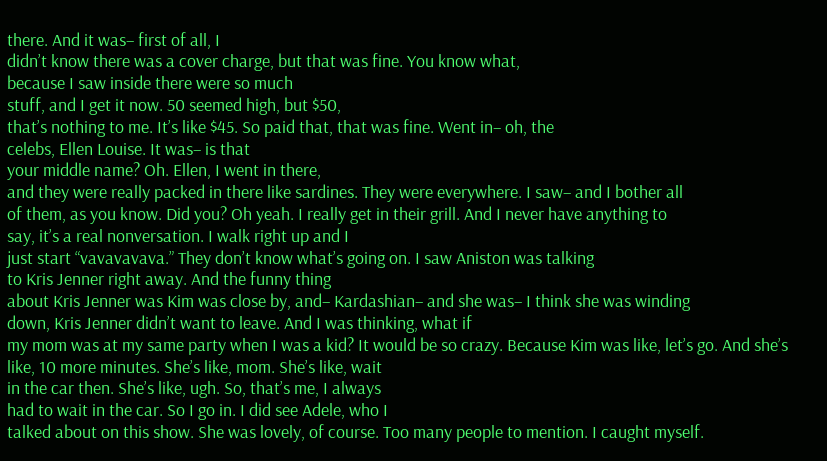there. And it was– first of all, I
didn’t know there was a cover charge, but that was fine. You know what,
because I saw inside there were so much
stuff, and I get it now. 50 seemed high, but $50,
that’s nothing to me. It’s like $45. So paid that, that was fine. Went in– oh, the
celebs, Ellen Louise. It was– is that
your middle name? Oh. Ellen, I went in there,
and they were really packed in there like sardines. They were everywhere. I saw– and I bother all
of them, as you know. Did you? Oh yeah. I really get in their grill. And I never have anything to
say, it’s a real nonversation. I walk right up and I
just start “vavavavava.” They don’t know what’s going on. I saw Aniston was talking
to Kris Jenner right away. And the funny thing
about Kris Jenner was Kim was close by, and– Kardashian– and she was– I think she was winding
down, Kris Jenner didn’t want to leave. And I was thinking, what if
my mom was at my same party when I was a kid? It would be so crazy. Because Kim was like, let’s go. And she’s like, 10 more minutes. She’s like, mom. She’s like, wait
in the car then. She’s like, ugh. So, that’s me, I always
had to wait in the car. So I go in. I did see Adele, who I
talked about on this show. She was lovely, of course. Too many people to mention. I caught myself.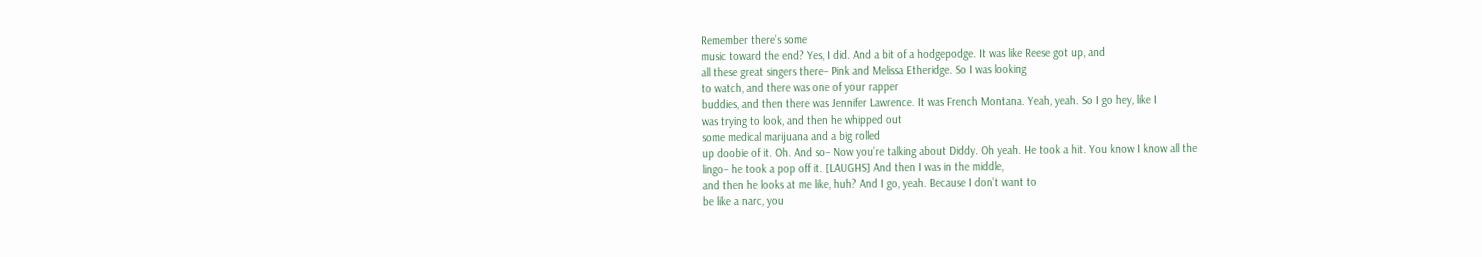Remember there’s some
music toward the end? Yes, I did. And a bit of a hodgepodge. It was like Reese got up, and
all these great singers there– Pink and Melissa Etheridge. So I was looking
to watch, and there was one of your rapper
buddies, and then there was Jennifer Lawrence. It was French Montana. Yeah, yeah. So I go hey, like I
was trying to look, and then he whipped out
some medical marijuana and a big rolled
up doobie of it. Oh. And so– Now you’re talking about Diddy. Oh yeah. He took a hit. You know I know all the
lingo– he took a pop off it. [LAUGHS] And then I was in the middle,
and then he looks at me like, huh? And I go, yeah. Because I don’t want to
be like a narc, you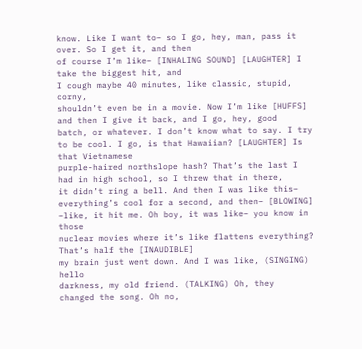know. Like I want to– so I go, hey, man, pass it over. So I get it, and then
of course I’m like– [INHALING SOUND] [LAUGHTER] I take the biggest hit, and
I cough maybe 40 minutes, like classic, stupid, corny,
shouldn’t even be in a movie. Now I’m like [HUFFS]
and then I give it back, and I go, hey, good
batch, or whatever. I don’t know what to say. I try to be cool. I go, is that Hawaiian? [LAUGHTER] Is that Vietnamese
purple-haired northslope hash? That’s the last I
had in high school, so I threw that in there,
it didn’t ring a bell. And then I was like this–
everything’s cool for a second, and then– [BLOWING] –like, it hit me. Oh boy, it was like– you know in those
nuclear movies where it’s like flattens everything? That’s half the [INAUDIBLE]
my brain just went down. And I was like, (SINGING) hello
darkness, my old friend. (TALKING) Oh, they
changed the song. Oh no,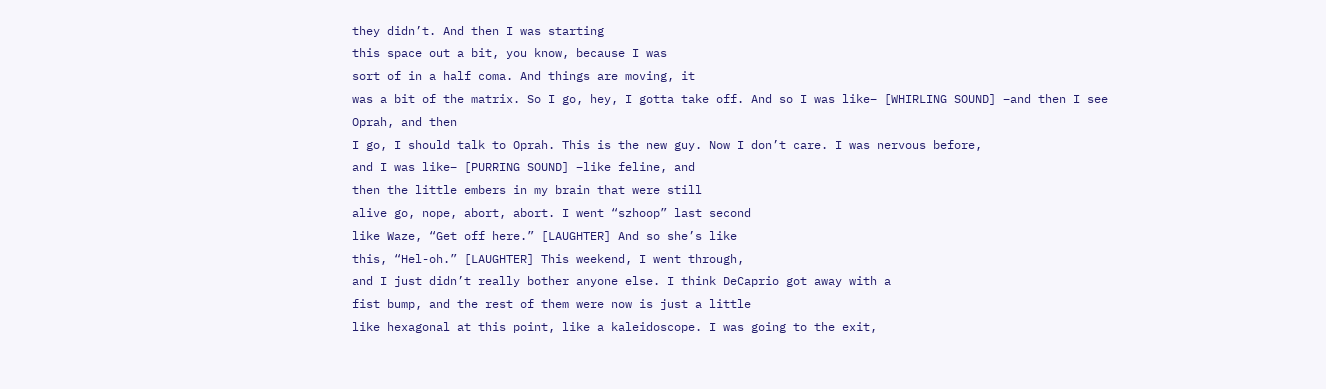they didn’t. And then I was starting
this space out a bit, you know, because I was
sort of in a half coma. And things are moving, it
was a bit of the matrix. So I go, hey, I gotta take off. And so I was like– [WHIRLING SOUND] –and then I see Oprah, and then
I go, I should talk to Oprah. This is the new guy. Now I don’t care. I was nervous before,
and I was like– [PURRING SOUND] –like feline, and
then the little embers in my brain that were still
alive go, nope, abort, abort. I went “szhoop” last second
like Waze, “Get off here.” [LAUGHTER] And so she’s like
this, “Hel-oh.” [LAUGHTER] This weekend, I went through,
and I just didn’t really bother anyone else. I think DeCaprio got away with a
fist bump, and the rest of them were now is just a little
like hexagonal at this point, like a kaleidoscope. I was going to the exit,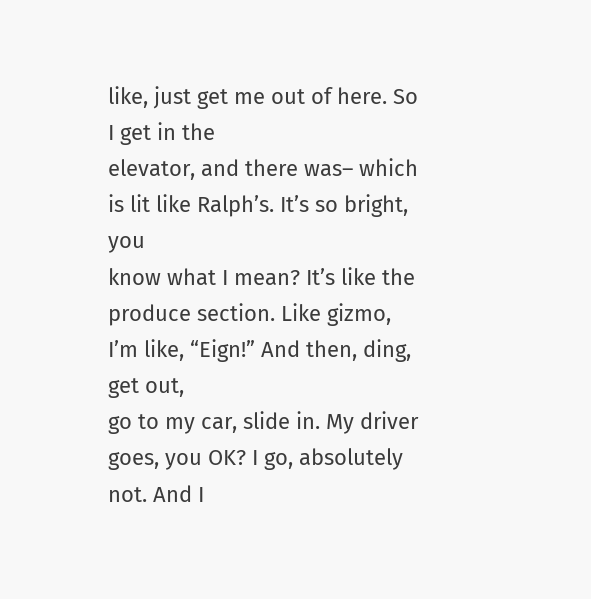like, just get me out of here. So I get in the
elevator, and there was– which is lit like Ralph’s. It’s so bright, you
know what I mean? It’s like the produce section. Like gizmo, I’m like, “Eign!” And then, ding, get out,
go to my car, slide in. My driver goes, you OK? I go, absolutely not. And I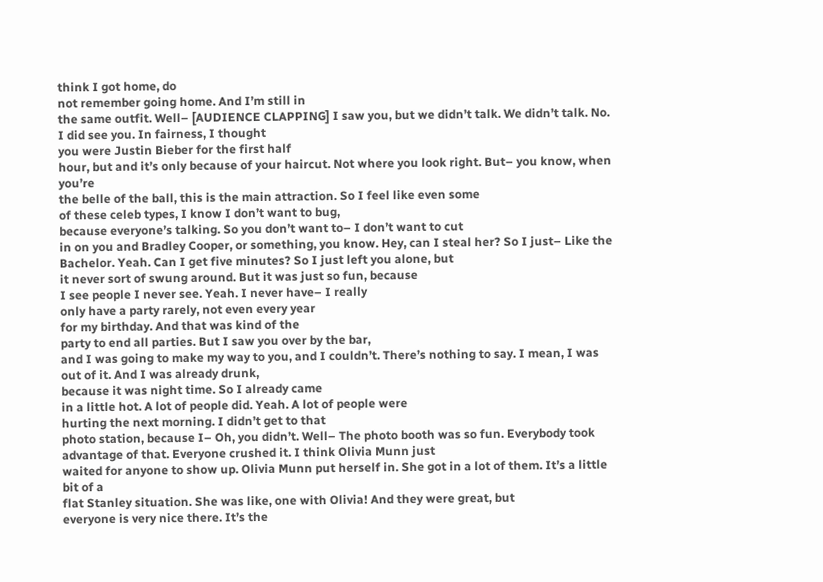think I got home, do
not remember going home. And I’m still in
the same outfit. Well– [AUDIENCE CLAPPING] I saw you, but we didn’t talk. We didn’t talk. No. I did see you. In fairness, I thought
you were Justin Bieber for the first half
hour, but and it’s only because of your haircut. Not where you look right. But– you know, when you’re
the belle of the ball, this is the main attraction. So I feel like even some
of these celeb types, I know I don’t want to bug,
because everyone’s talking. So you don’t want to– I don’t want to cut
in on you and Bradley Cooper, or something, you know. Hey, can I steal her? So I just– Like the Bachelor. Yeah. Can I get five minutes? So I just left you alone, but
it never sort of swung around. But it was just so fun, because
I see people I never see. Yeah. I never have– I really
only have a party rarely, not even every year
for my birthday. And that was kind of the
party to end all parties. But I saw you over by the bar,
and I was going to make my way to you, and I couldn’t. There’s nothing to say. I mean, I was out of it. And I was already drunk,
because it was night time. So I already came
in a little hot. A lot of people did. Yeah. A lot of people were
hurting the next morning. I didn’t get to that
photo station, because I– Oh, you didn’t. Well– The photo booth was so fun. Everybody took
advantage of that. Everyone crushed it. I think Olivia Munn just
waited for anyone to show up. Olivia Munn put herself in. She got in a lot of them. It’s a little bit of a
flat Stanley situation. She was like, one with Olivia! And they were great, but
everyone is very nice there. It’s the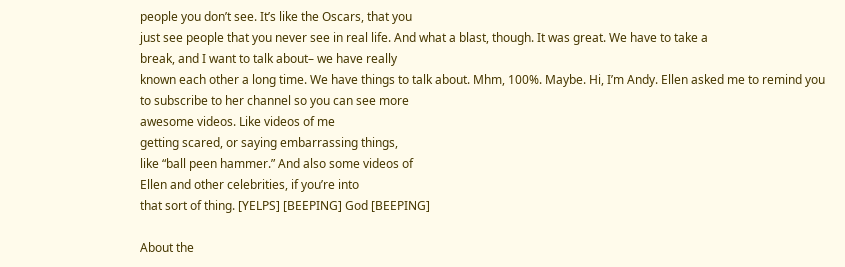people you don’t see. It’s like the Oscars, that you
just see people that you never see in real life. And what a blast, though. It was great. We have to take a
break, and I want to talk about– we have really
known each other a long time. We have things to talk about. Mhm, 100%. Maybe. Hi, I’m Andy. Ellen asked me to remind you
to subscribe to her channel so you can see more
awesome videos. Like videos of me
getting scared, or saying embarrassing things,
like “ball peen hammer.” And also some videos of
Ellen and other celebrities, if you’re into
that sort of thing. [YELPS] [BEEPING] God [BEEPING]

About the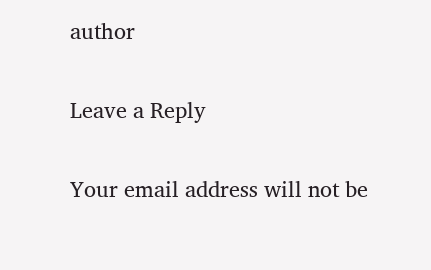author

Leave a Reply

Your email address will not be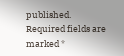published. Required fields are marked *